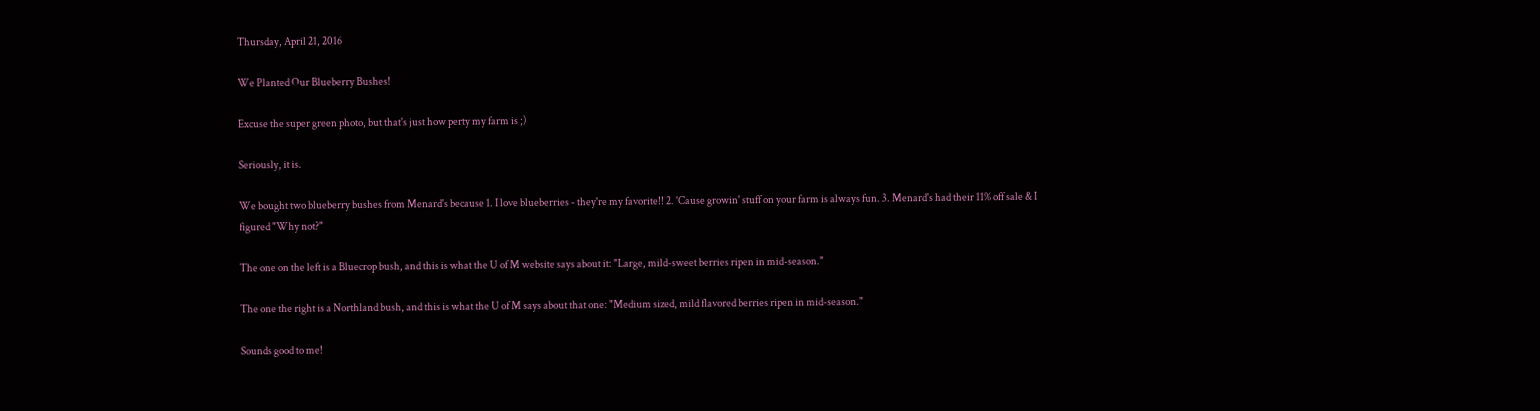Thursday, April 21, 2016

We Planted Our Blueberry Bushes!

Excuse the super green photo, but that's just how perty my farm is ;)

Seriously, it is.

We bought two blueberry bushes from Menard's because 1. I love blueberries - they're my favorite!! 2. 'Cause growin' stuff on your farm is always fun. 3. Menard's had their 11% off sale & I figured "Why not?"

The one on the left is a Bluecrop bush, and this is what the U of M website says about it: "Large, mild-sweet berries ripen in mid-season."

The one the right is a Northland bush, and this is what the U of M says about that one: "Medium sized, mild flavored berries ripen in mid-season."

Sounds good to me!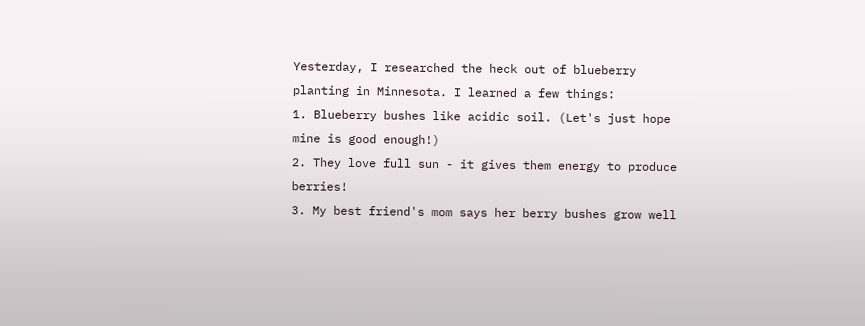Yesterday, I researched the heck out of blueberry planting in Minnesota. I learned a few things:
1. Blueberry bushes like acidic soil. (Let's just hope mine is good enough!)
2. They love full sun - it gives them energy to produce berries!
3. My best friend's mom says her berry bushes grow well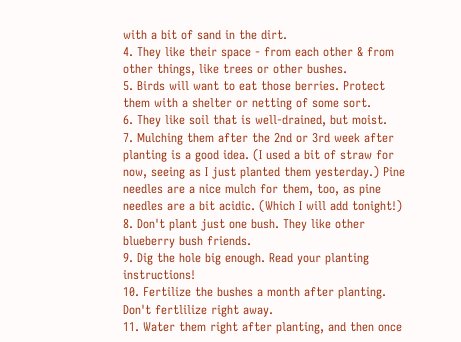with a bit of sand in the dirt.
4. They like their space - from each other & from other things, like trees or other bushes.
5. Birds will want to eat those berries. Protect them with a shelter or netting of some sort.
6. They like soil that is well-drained, but moist.
7. Mulching them after the 2nd or 3rd week after planting is a good idea. (I used a bit of straw for now, seeing as I just planted them yesterday.) Pine needles are a nice mulch for them, too, as pine needles are a bit acidic. (Which I will add tonight!)
8. Don't plant just one bush. They like other blueberry bush friends.
9. Dig the hole big enough. Read your planting instructions!
10. Fertilize the bushes a month after planting. Don't fertlilize right away.
11. Water them right after planting, and then once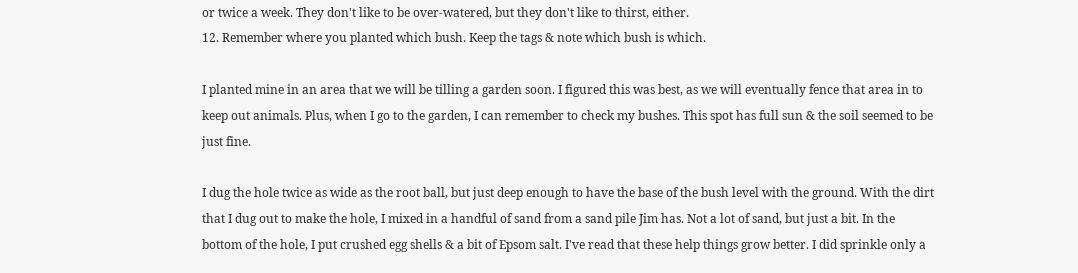or twice a week. They don't like to be over-watered, but they don't like to thirst, either.
12. Remember where you planted which bush. Keep the tags & note which bush is which.

I planted mine in an area that we will be tilling a garden soon. I figured this was best, as we will eventually fence that area in to keep out animals. Plus, when I go to the garden, I can remember to check my bushes. This spot has full sun & the soil seemed to be just fine.

I dug the hole twice as wide as the root ball, but just deep enough to have the base of the bush level with the ground. With the dirt that I dug out to make the hole, I mixed in a handful of sand from a sand pile Jim has. Not a lot of sand, but just a bit. In the bottom of the hole, I put crushed egg shells & a bit of Epsom salt. I've read that these help things grow better. I did sprinkle only a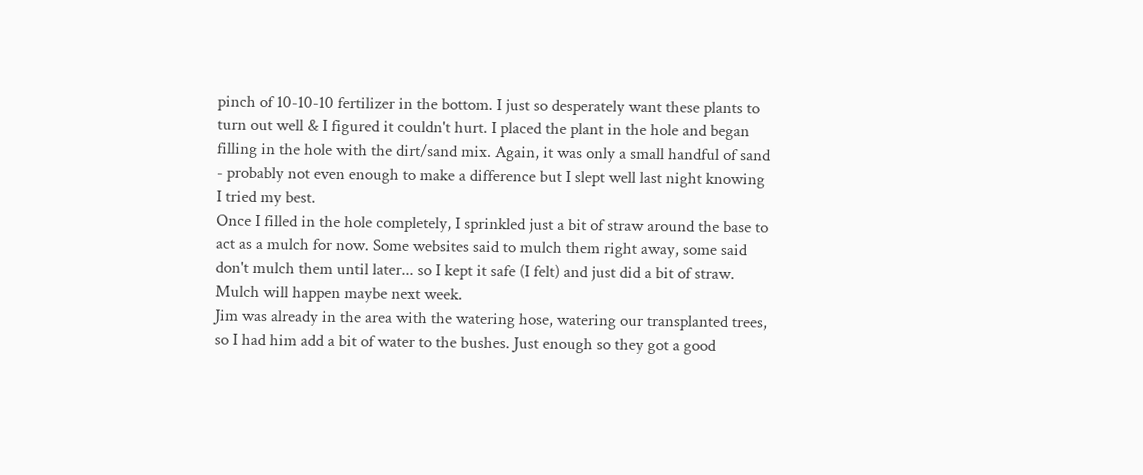pinch of 10-10-10 fertilizer in the bottom. I just so desperately want these plants to turn out well & I figured it couldn't hurt. I placed the plant in the hole and began filling in the hole with the dirt/sand mix. Again, it was only a small handful of sand - probably not even enough to make a difference but I slept well last night knowing I tried my best.
Once I filled in the hole completely, I sprinkled just a bit of straw around the base to act as a mulch for now. Some websites said to mulch them right away, some said don't mulch them until later... so I kept it safe (I felt) and just did a bit of straw. Mulch will happen maybe next week.
Jim was already in the area with the watering hose, watering our transplanted trees, so I had him add a bit of water to the bushes. Just enough so they got a good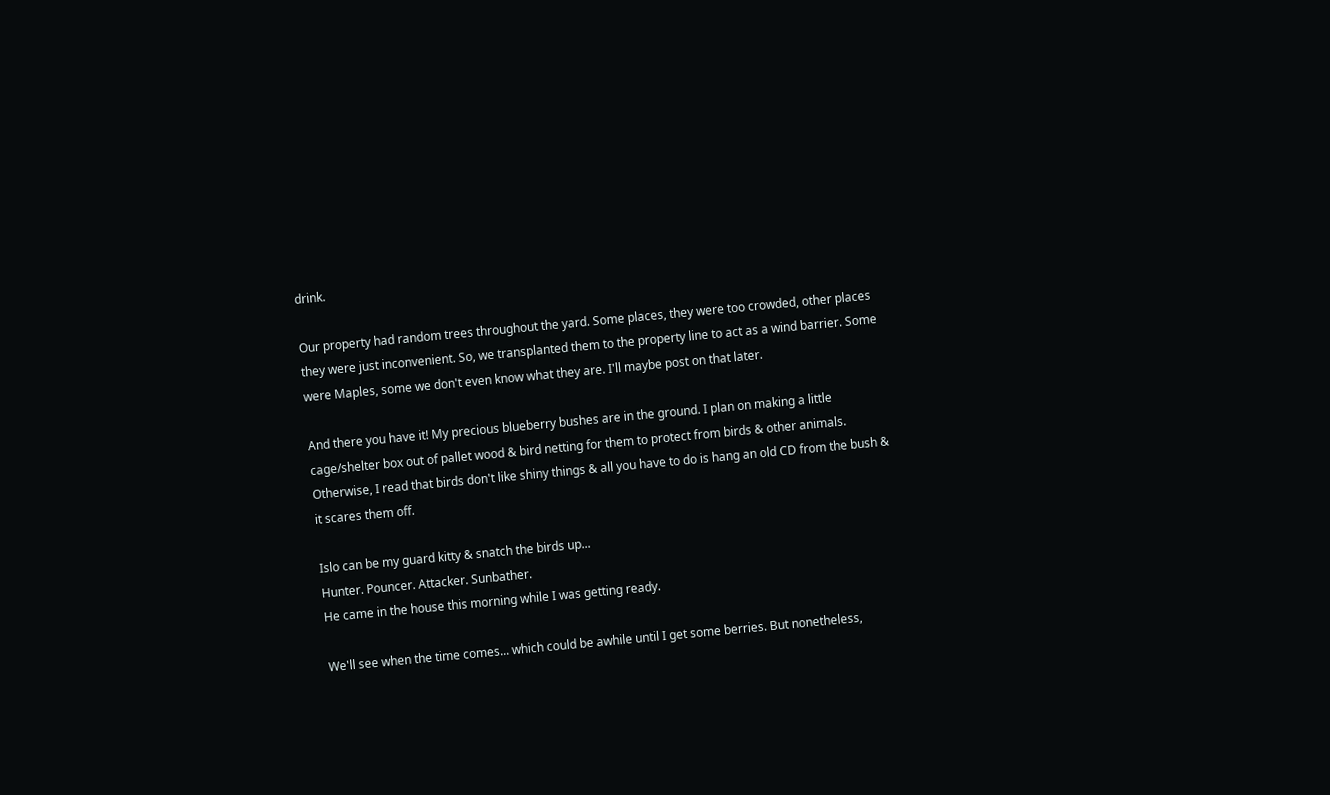drink.

Our property had random trees throughout the yard. Some places, they were too crowded, other places they were just inconvenient. So, we transplanted them to the property line to act as a wind barrier. Some were Maples, some we don't even know what they are. I'll maybe post on that later.

And there you have it! My precious blueberry bushes are in the ground. I plan on making a little cage/shelter box out of pallet wood & bird netting for them to protect from birds & other animals. Otherwise, I read that birds don't like shiny things & all you have to do is hang an old CD from the bush & it scares them off.

Islo can be my guard kitty & snatch the birds up...
Hunter. Pouncer. Attacker. Sunbather.
He came in the house this morning while I was getting ready.

We'll see when the time comes... which could be awhile until I get some berries. But nonetheless,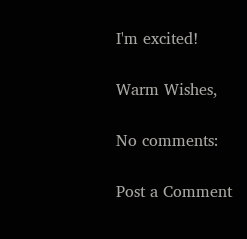I'm excited!

Warm Wishes,

No comments:

Post a Comment